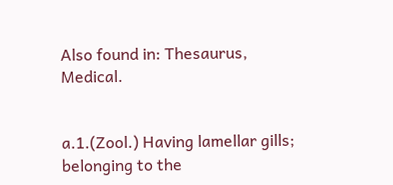Also found in: Thesaurus, Medical.


a.1.(Zool.) Having lamellar gills; belonging to the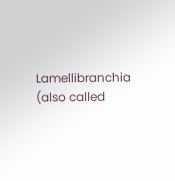Lamellibranchia (also called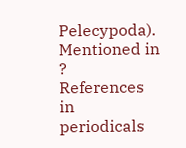Pelecypoda).
Mentioned in ?
References in periodicals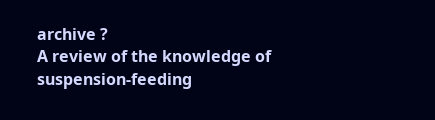archive ?
A review of the knowledge of suspension-feeding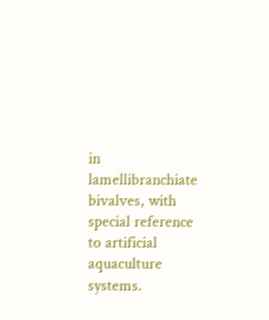in lamellibranchiate bivalves, with special reference to artificial aquaculture systems.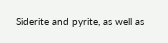Siderite and pyrite, as well as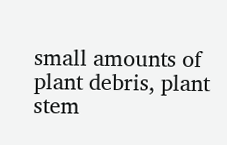small amounts of plant debris, plant stem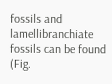fossils and lamellibranchiate fossils can be found (Fig.